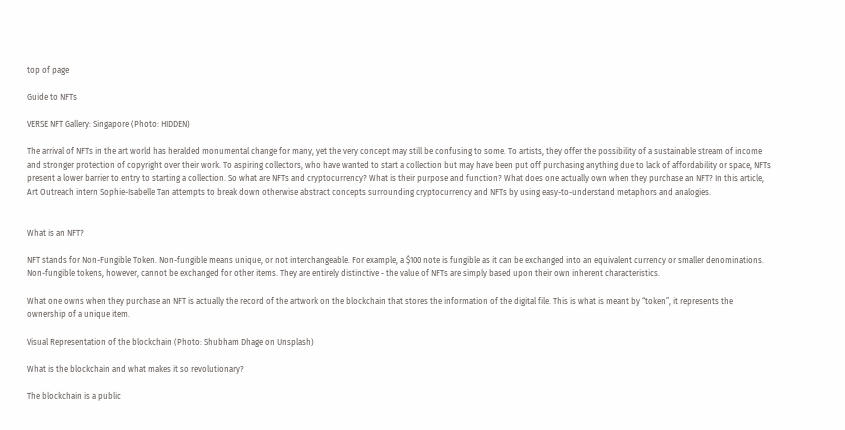top of page

Guide to NFTs

VERSE NFT Gallery: Singapore (Photo: HIDDEN)

The arrival of NFTs in the art world has heralded monumental change for many, yet the very concept may still be confusing to some. To artists, they offer the possibility of a sustainable stream of income and stronger protection of copyright over their work. To aspiring collectors, who have wanted to start a collection but may have been put off purchasing anything due to lack of affordability or space, NFTs present a lower barrier to entry to starting a collection. So what are NFTs and cryptocurrency? What is their purpose and function? What does one actually own when they purchase an NFT? In this article, Art Outreach intern Sophie-Isabelle Tan attempts to break down otherwise abstract concepts surrounding cryptocurrency and NFTs by using easy-to-understand metaphors and analogies.


What is an NFT?

NFT stands for Non-Fungible Token. Non-fungible means unique, or not interchangeable. For example, a $100 note is fungible as it can be exchanged into an equivalent currency or smaller denominations. Non-fungible tokens, however, cannot be exchanged for other items. They are entirely distinctive - the value of NFTs are simply based upon their own inherent characteristics.

What one owns when they purchase an NFT is actually the record of the artwork on the blockchain that stores the information of the digital file. This is what is meant by “token”, it represents the ownership of a unique item.

Visual Representation of the blockchain (Photo: Shubham Dhage on Unsplash)

What is the blockchain and what makes it so revolutionary?

The blockchain is a public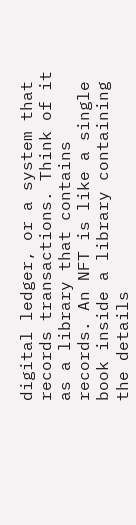digital ledger, or a system that records transactions. Think of it as a library that contains records. An NFT is like a single book inside a library containing the details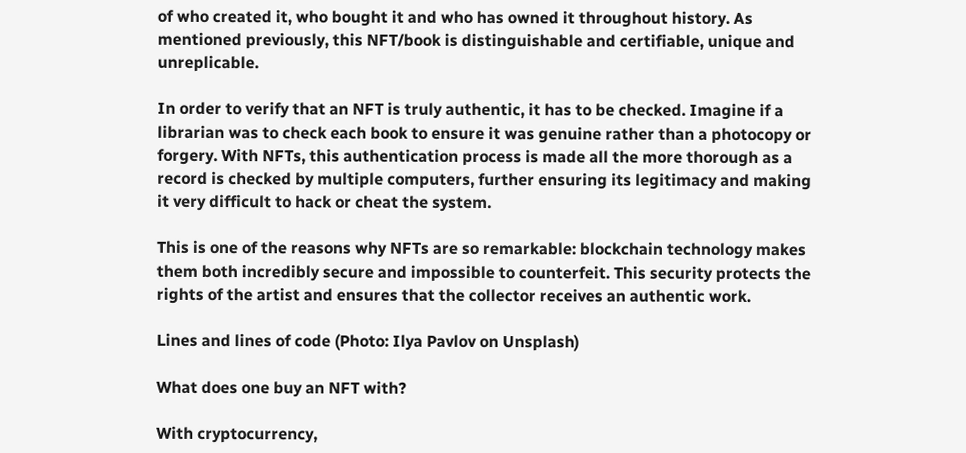of who created it, who bought it and who has owned it throughout history. As mentioned previously, this NFT/book is distinguishable and certifiable, unique and unreplicable.

In order to verify that an NFT is truly authentic, it has to be checked. Imagine if a librarian was to check each book to ensure it was genuine rather than a photocopy or forgery. With NFTs, this authentication process is made all the more thorough as a record is checked by multiple computers, further ensuring its legitimacy and making it very difficult to hack or cheat the system.

This is one of the reasons why NFTs are so remarkable: blockchain technology makes them both incredibly secure and impossible to counterfeit. This security protects the rights of the artist and ensures that the collector receives an authentic work.

Lines and lines of code (Photo: Ilya Pavlov on Unsplash)

What does one buy an NFT with?

With cryptocurrency,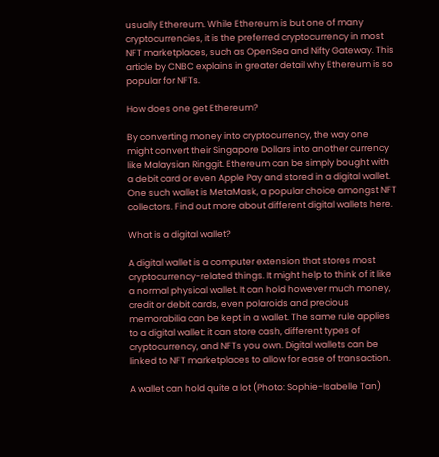usually Ethereum. While Ethereum is but one of many cryptocurrencies, it is the preferred cryptocurrency in most NFT marketplaces, such as OpenSea and Nifty Gateway. This article by CNBC explains in greater detail why Ethereum is so popular for NFTs.

How does one get Ethereum?

By converting money into cryptocurrency, the way one might convert their Singapore Dollars into another currency like Malaysian Ringgit. Ethereum can be simply bought with a debit card or even Apple Pay and stored in a digital wallet. One such wallet is MetaMask, a popular choice amongst NFT collectors. Find out more about different digital wallets here.

What is a digital wallet?

A digital wallet is a computer extension that stores most cryptocurrency-related things. It might help to think of it like a normal physical wallet. It can hold however much money, credit or debit cards, even polaroids and precious memorabilia can be kept in a wallet. The same rule applies to a digital wallet: it can store cash, different types of cryptocurrency, and NFTs you own. Digital wallets can be linked to NFT marketplaces to allow for ease of transaction.

A wallet can hold quite a lot (Photo: Sophie-Isabelle Tan)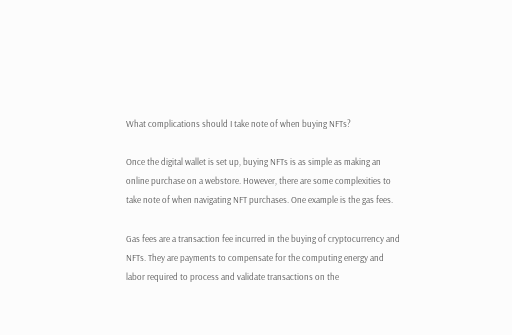What complications should I take note of when buying NFTs?

Once the digital wallet is set up, buying NFTs is as simple as making an online purchase on a webstore. However, there are some complexities to take note of when navigating NFT purchases. One example is the gas fees.

Gas fees are a transaction fee incurred in the buying of cryptocurrency and NFTs. They are payments to compensate for the computing energy and labor required to process and validate transactions on the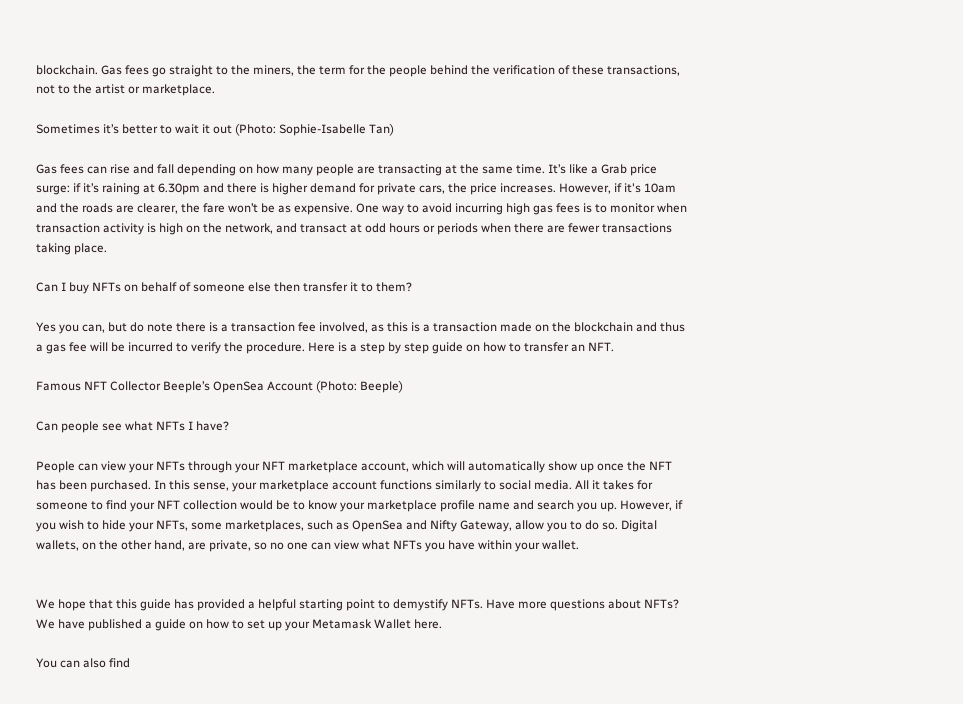blockchain. Gas fees go straight to the miners, the term for the people behind the verification of these transactions, not to the artist or marketplace.

Sometimes it’s better to wait it out (Photo: Sophie-Isabelle Tan)

Gas fees can rise and fall depending on how many people are transacting at the same time. It’s like a Grab price surge: if it’s raining at 6.30pm and there is higher demand for private cars, the price increases. However, if it's 10am and the roads are clearer, the fare won’t be as expensive. One way to avoid incurring high gas fees is to monitor when transaction activity is high on the network, and transact at odd hours or periods when there are fewer transactions taking place.

Can I buy NFTs on behalf of someone else then transfer it to them?

Yes you can, but do note there is a transaction fee involved, as this is a transaction made on the blockchain and thus a gas fee will be incurred to verify the procedure. Here is a step by step guide on how to transfer an NFT.

Famous NFT Collector Beeple’s OpenSea Account (Photo: Beeple)

Can people see what NFTs I have?

People can view your NFTs through your NFT marketplace account, which will automatically show up once the NFT has been purchased. In this sense, your marketplace account functions similarly to social media. All it takes for someone to find your NFT collection would be to know your marketplace profile name and search you up. However, if you wish to hide your NFTs, some marketplaces, such as OpenSea and Nifty Gateway, allow you to do so. Digital wallets, on the other hand, are private, so no one can view what NFTs you have within your wallet.


We hope that this guide has provided a helpful starting point to demystify NFTs. Have more questions about NFTs? We have published a guide on how to set up your Metamask Wallet here.

You can also find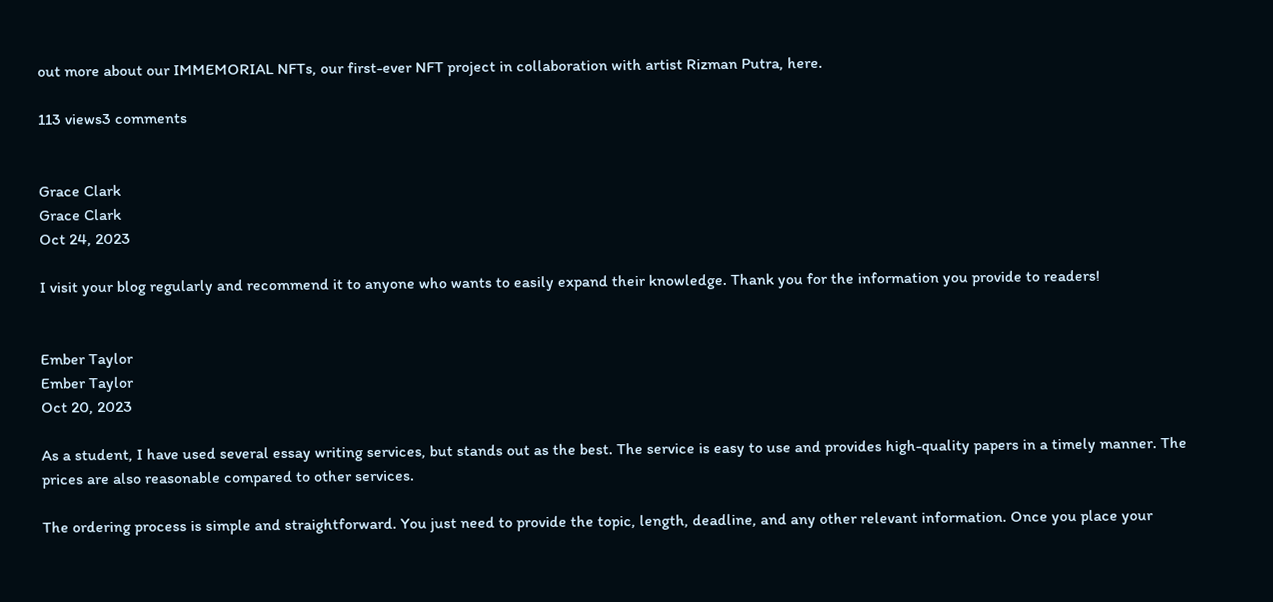out more about our IMMEMORIAL NFTs, our first-ever NFT project in collaboration with artist Rizman Putra, here.

113 views3 comments


Grace Clark
Grace Clark
Oct 24, 2023

I visit your blog regularly and recommend it to anyone who wants to easily expand their knowledge. Thank you for the information you provide to readers!


Ember Taylor
Ember Taylor
Oct 20, 2023

As a student, I have used several essay writing services, but stands out as the best. The service is easy to use and provides high-quality papers in a timely manner. The prices are also reasonable compared to other services.

The ordering process is simple and straightforward. You just need to provide the topic, length, deadline, and any other relevant information. Once you place your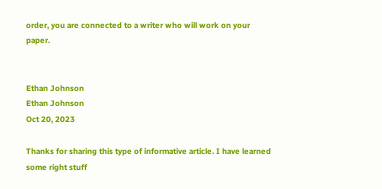order, you are connected to a writer who will work on your paper.


Ethan Johnson
Ethan Johnson
Oct 20, 2023

Thanks for sharing this type of informative article. I have learned some right stuff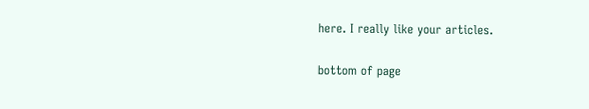here. I really like your articles.

bottom of page